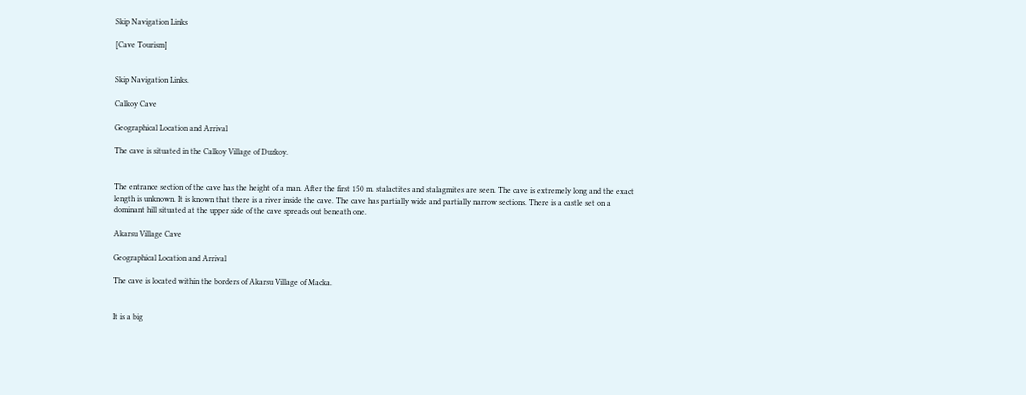Skip Navigation Links

[Cave Tourism]


Skip Navigation Links.

Calkoy Cave

Geographical Location and Arrival

The cave is situated in the Calkoy Village of Duzkoy.


The entrance section of the cave has the height of a man. After the first 150 m. stalactites and stalagmites are seen. The cave is extremely long and the exact length is unknown. It is known that there is a river inside the cave. The cave has partially wide and partially narrow sections. There is a castle set on a dominant hill situated at the upper side of the cave spreads out beneath one.

Akarsu Village Cave

Geographical Location and Arrival

The cave is located within the borders of Akarsu Village of Macka.


It is a big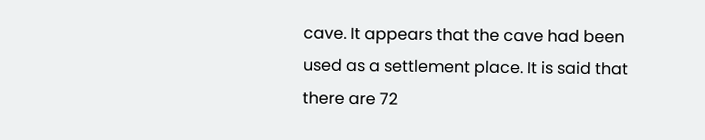cave. It appears that the cave had been used as a settlement place. It is said that there are 72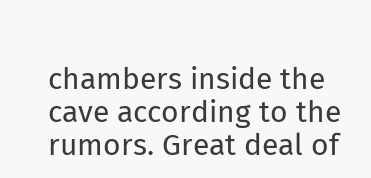chambers inside the cave according to the rumors. Great deal of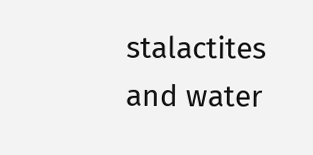stalactites and water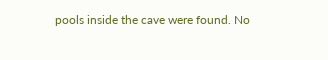pools inside the cave were found. No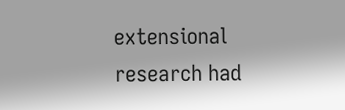extensional research had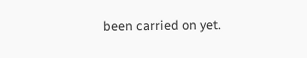been carried on yet.